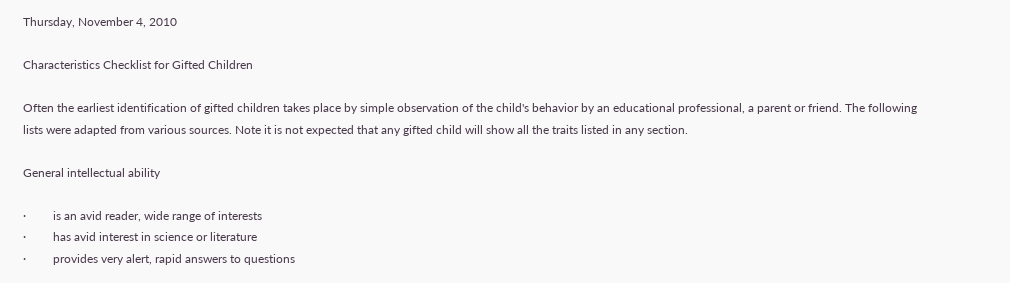Thursday, November 4, 2010

Characteristics Checklist for Gifted Children

Often the earliest identification of gifted children takes place by simple observation of the child's behavior by an educational professional, a parent or friend. The following lists were adapted from various sources. Note it is not expected that any gifted child will show all the traits listed in any section.

General intellectual ability

·         is an avid reader, wide range of interests
·         has avid interest in science or literature
·         provides very alert, rapid answers to questions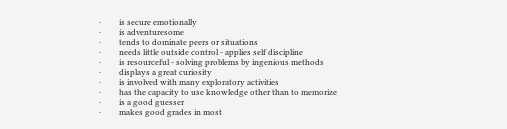·         is secure emotionally
·         is adventuresome
·         tends to dominate peers or situations
·         needs little outside control - applies self discipline
·         is resourceful - solving problems by ingenious methods
·         displays a great curiosity
·         is involved with many exploratory activities
·         has the capacity to use knowledge other than to memorize
·         is a good guesser
·         makes good grades in most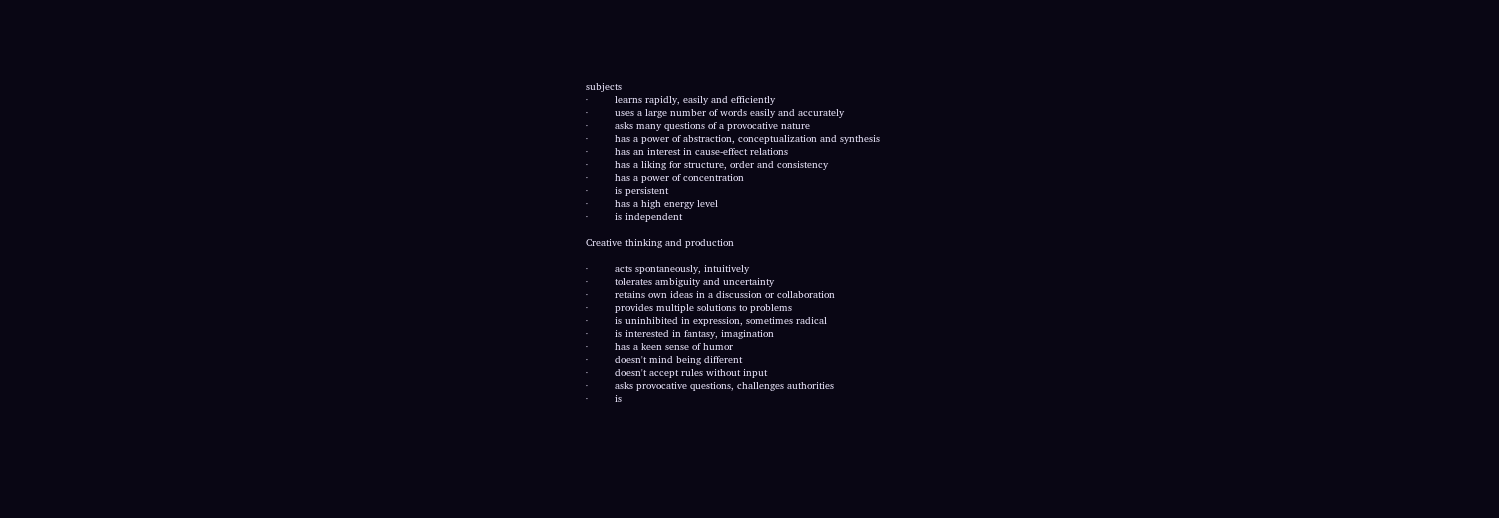subjects
·         learns rapidly, easily and efficiently
·         uses a large number of words easily and accurately
·         asks many questions of a provocative nature
·         has a power of abstraction, conceptualization and synthesis
·         has an interest in cause-effect relations
·         has a liking for structure, order and consistency
·         has a power of concentration
·         is persistent
·         has a high energy level
·         is independent

Creative thinking and production

·         acts spontaneously, intuitively
·         tolerates ambiguity and uncertainty
·         retains own ideas in a discussion or collaboration
·         provides multiple solutions to problems
·         is uninhibited in expression, sometimes radical
·         is interested in fantasy, imagination
·         has a keen sense of humor
·         doesn't mind being different
·         doesn't accept rules without input
·         asks provocative questions, challenges authorities
·         is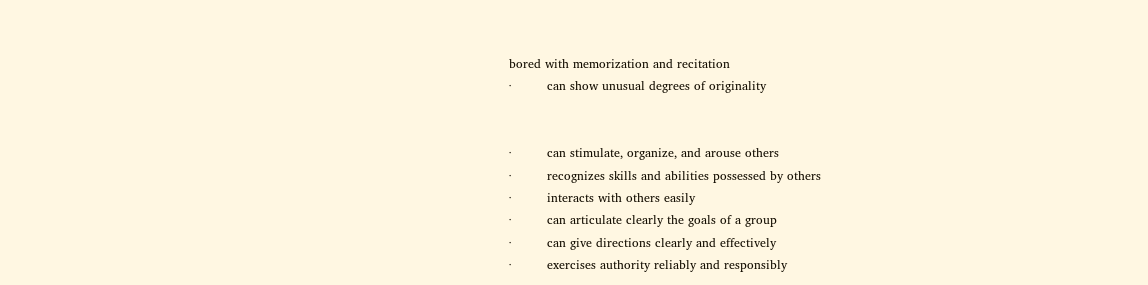bored with memorization and recitation
·         can show unusual degrees of originality


·         can stimulate, organize, and arouse others
·         recognizes skills and abilities possessed by others
·         interacts with others easily
·         can articulate clearly the goals of a group
·         can give directions clearly and effectively
·         exercises authority reliably and responsibly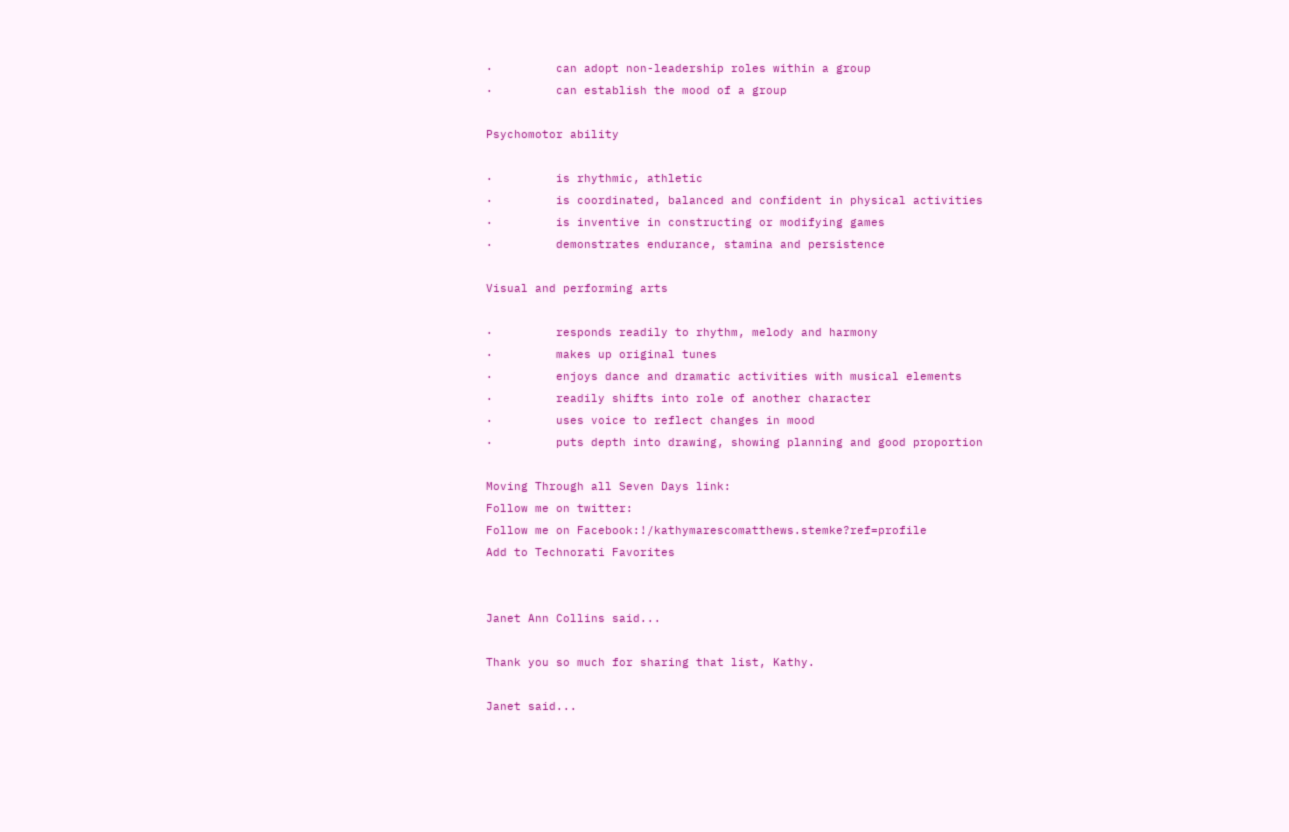·         can adopt non-leadership roles within a group
·         can establish the mood of a group

Psychomotor ability

·         is rhythmic, athletic
·         is coordinated, balanced and confident in physical activities
·         is inventive in constructing or modifying games
·         demonstrates endurance, stamina and persistence

Visual and performing arts

·         responds readily to rhythm, melody and harmony
·         makes up original tunes
·         enjoys dance and dramatic activities with musical elements
·         readily shifts into role of another character
·         uses voice to reflect changes in mood
·         puts depth into drawing, showing planning and good proportion

Moving Through all Seven Days link:
Follow me on twitter:
Follow me on Facebook:!/kathymarescomatthews.stemke?ref=profile
Add to Technorati Favorites


Janet Ann Collins said...

Thank you so much for sharing that list, Kathy.

Janet said...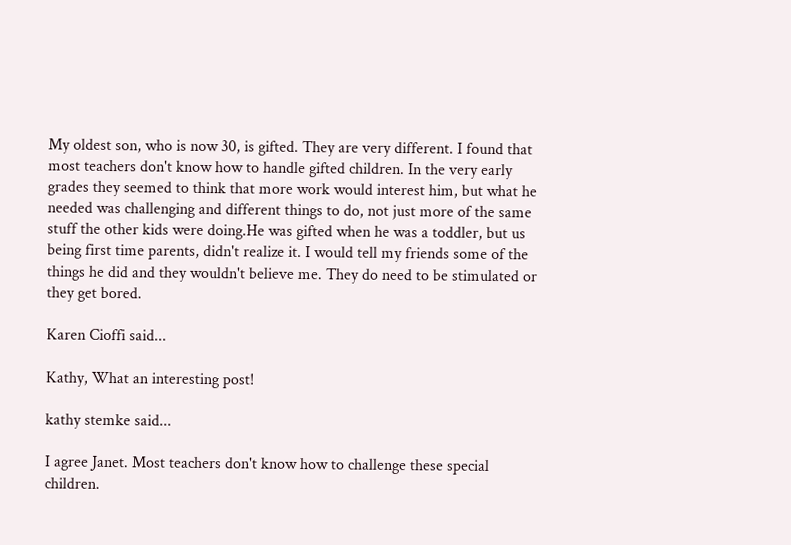My oldest son, who is now 30, is gifted. They are very different. I found that most teachers don't know how to handle gifted children. In the very early grades they seemed to think that more work would interest him, but what he needed was challenging and different things to do, not just more of the same stuff the other kids were doing.He was gifted when he was a toddler, but us being first time parents, didn't realize it. I would tell my friends some of the things he did and they wouldn't believe me. They do need to be stimulated or they get bored.

Karen Cioffi said...

Kathy, What an interesting post!

kathy stemke said...

I agree Janet. Most teachers don't know how to challenge these special children.